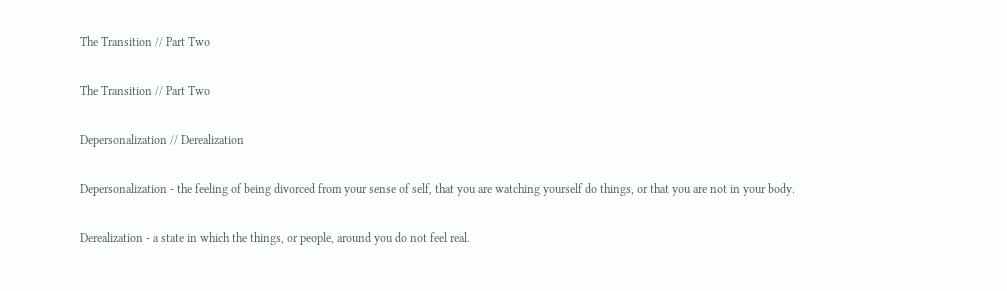The Transition // Part Two

The Transition // Part Two

Depersonalization // Derealization

Depersonalization - the feeling of being divorced from your sense of self, that you are watching yourself do things, or that you are not in your body.

Derealization - a state in which the things, or people, around you do not feel real.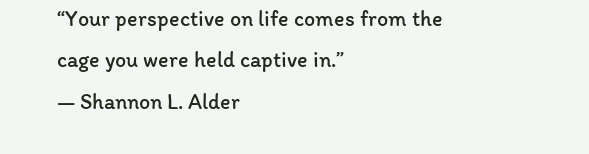“Your perspective on life comes from the cage you were held captive in.”
― Shannon L. Alder